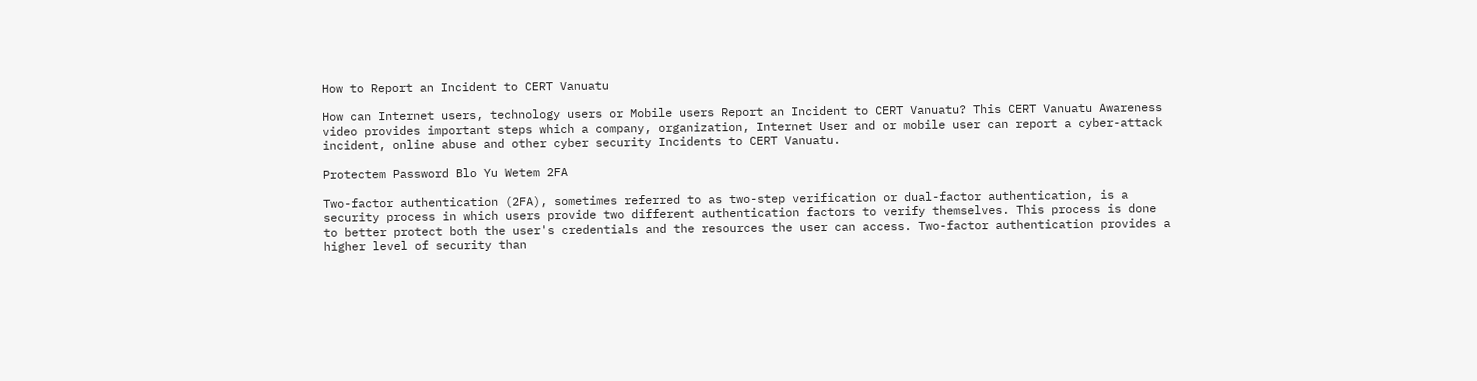How to Report an Incident to CERT Vanuatu

How can Internet users, technology users or Mobile users Report an Incident to CERT Vanuatu? This CERT Vanuatu Awareness video provides important steps which a company, organization, Internet User and or mobile user can report a cyber-attack incident, online abuse and other cyber security Incidents to CERT Vanuatu.

Protectem Password Blo Yu Wetem 2FA

Two-factor authentication (2FA), sometimes referred to as two-step verification or dual-factor authentication, is a security process in which users provide two different authentication factors to verify themselves. This process is done to better protect both the user's credentials and the resources the user can access. Two-factor authentication provides a higher level of security than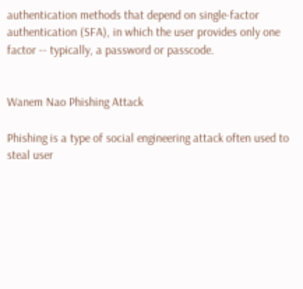authentication methods that depend on single-factor authentication (SFA), in which the user provides only one factor -- typically, a password or passcode.


Wanem Nao Phishing Attack

Phishing is a type of social engineering attack often used to steal user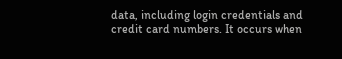data, including login credentials and credit card numbers. It occurs when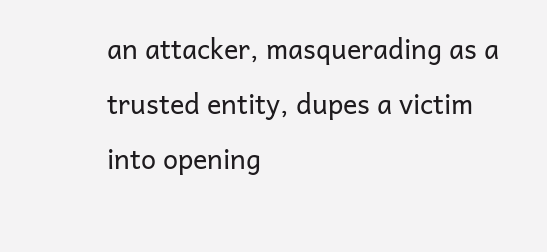an attacker, masquerading as a trusted entity, dupes a victim into opening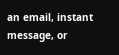an email, instant message, or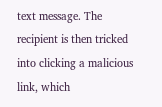text message. The recipient is then tricked into clicking a malicious link, which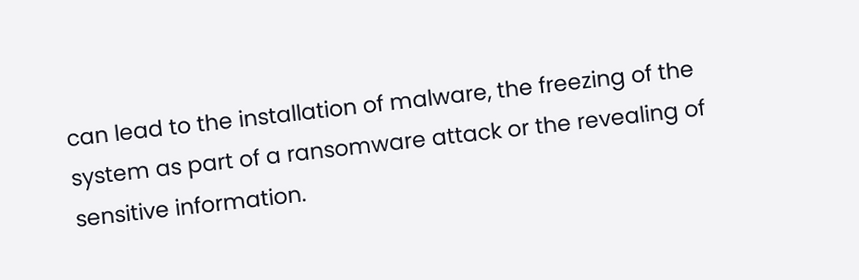can lead to the installation of malware, the freezing of the system as part of a ransomware attack or the revealing of sensitive information.